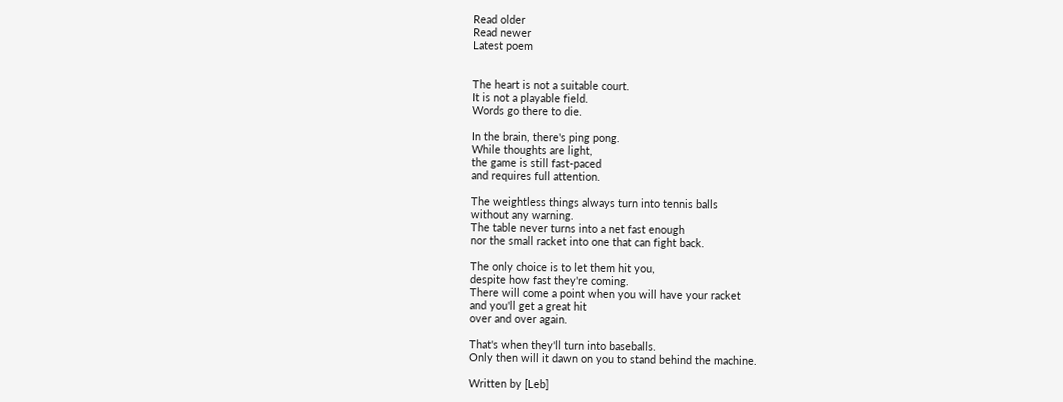Read older
Read newer
Latest poem


The heart is not a suitable court.
It is not a playable field.
Words go there to die.

In the brain, there's ping pong.
While thoughts are light,
the game is still fast-paced
and requires full attention.

The weightless things always turn into tennis balls
without any warning.
The table never turns into a net fast enough
nor the small racket into one that can fight back.

The only choice is to let them hit you,
despite how fast they're coming.
There will come a point when you will have your racket
and you'll get a great hit
over and over again.

That's when they'll turn into baseballs.
Only then will it dawn on you to stand behind the machine.

Written by [Leb]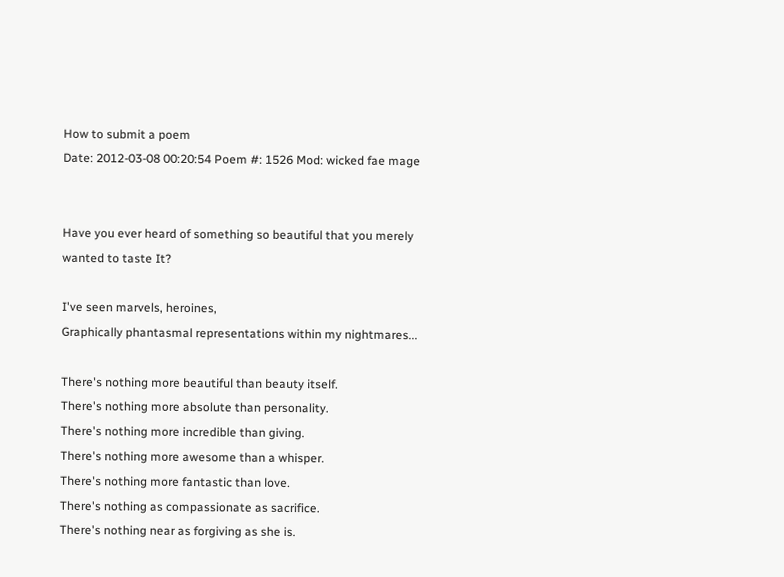How to submit a poem
Date: 2012-03-08 00:20:54 Poem #: 1526 Mod: wicked fae mage


Have you ever heard of something so beautiful that you merely wanted to taste It?

I've seen marvels, heroines,
Graphically phantasmal representations within my nightmares...

There's nothing more beautiful than beauty itself.
There's nothing more absolute than personality.
There's nothing more incredible than giving.
There's nothing more awesome than a whisper.
There's nothing more fantastic than love.
There's nothing as compassionate as sacrifice.
There's nothing near as forgiving as she is.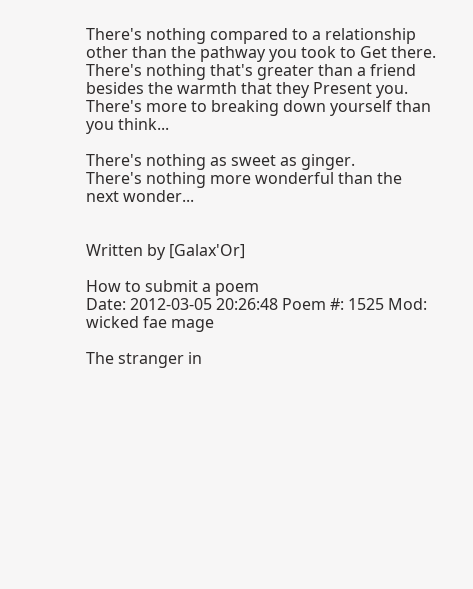There's nothing compared to a relationship other than the pathway you took to Get there.
There's nothing that's greater than a friend besides the warmth that they Present you.
There's more to breaking down yourself than you think...

There's nothing as sweet as ginger.
There's nothing more wonderful than the next wonder...


Written by [Galax'Or]

How to submit a poem
Date: 2012-03-05 20:26:48 Poem #: 1525 Mod: wicked fae mage

The stranger in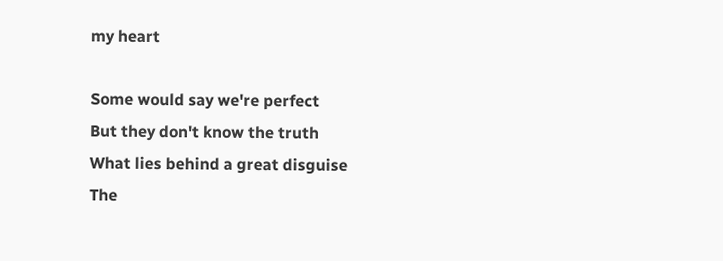my heart

Some would say we're perfect
But they don't know the truth
What lies behind a great disguise
The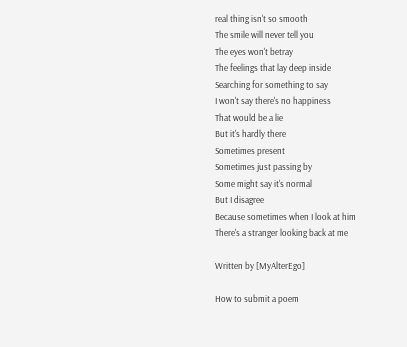real thing isn't so smooth
The smile will never tell you
The eyes won't betray
The feelings that lay deep inside
Searching for something to say
I won't say there's no happiness
That would be a lie
But it's hardly there
Sometimes present
Sometimes just passing by
Some might say it's normal
But I disagree
Because sometimes when I look at him
There's a stranger looking back at me

Written by [MyAlterEgo]

How to submit a poem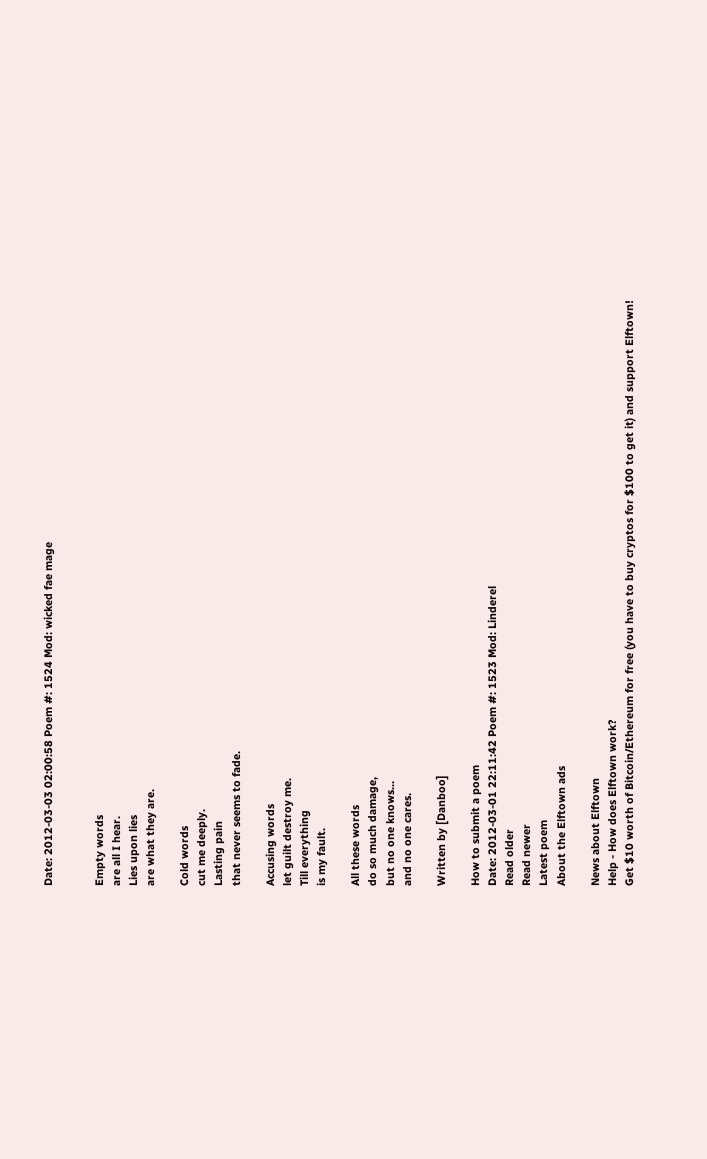Date: 2012-03-03 02:00:58 Poem #: 1524 Mod: wicked fae mage


Empty words
are all I hear.
Lies upon lies
are what they are.

Cold words
cut me deeply.
Lasting pain
that never seems to fade.

Accusing words
let guilt destroy me.
Till everything
is my fault.

All these words
do so much damage,
but no one knows...
and no one cares.

Written by [Danboo]

How to submit a poem
Date: 2012-03-01 22:11:42 Poem #: 1523 Mod: Linderel
Read older
Read newer
Latest poem
About the Elftown ads

News about Elftown
Help - How does Elftown work?
Get $10 worth of Bitcoin/Ethereum for free (you have to buy cryptos for $100 to get it) and support Elftown!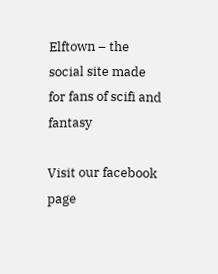Elftown – the social site made for fans of scifi and fantasy

Visit our facebook page